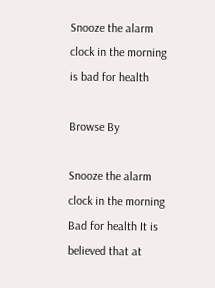Snooze the alarm clock in the morning is bad for health

Browse By

Snooze the alarm clock in the morning Bad for health It is believed that at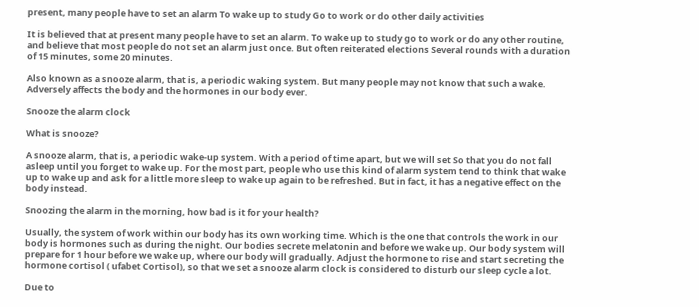present, many people have to set an alarm To wake up to study Go to work or do other daily activities

It is believed that at present many people have to set an alarm. To wake up to study go to work or do any other routine, and believe that most people do not set an alarm just once. But often reiterated elections Several rounds with a duration of 15 minutes, some 20 minutes.

Also known as a snooze alarm, that is, a periodic waking system. But many people may not know that such a wake. Adversely affects the body and the hormones in our body ever.

Snooze the alarm clock

What is snooze?

A snooze alarm, that is, a periodic wake-up system. With a period of time apart, but we will set So that you do not fall asleep until you forget to wake up. For the most part, people who use this kind of alarm system tend to think that wake up to wake up and ask for a little more sleep to wake up again to be refreshed. But in fact, it has a negative effect on the body instead.

Snoozing the alarm in the morning, how bad is it for your health?

Usually, the system of work within our body has its own working time. Which is the one that controls the work in our body is hormones such as during the night. Our bodies secrete melatonin and before we wake up. Our body system will prepare for 1 hour before we wake up, where our body will gradually. Adjust the hormone to rise and start secreting the hormone cortisol ( ufabet Cortisol), so that we set a snooze alarm clock is considered to disturb our sleep cycle a lot.

Due to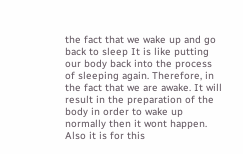the fact that we wake up and go back to sleep It is like putting our body back into the process of sleeping again. Therefore, in the fact that we are awake. It will result in the preparation of the body in order to wake up normally then it wont happen. Also it is for this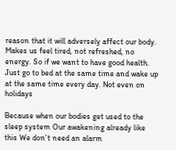reason that it will adversely affect our body. Makes us feel tired, not refreshed, no energy. So if we want to have good health. Just go to bed at the same time and wake up at the same time every day. Not even on holidays

Because when our bodies get used to the sleep system Our awakening already like this We don’t need an alarm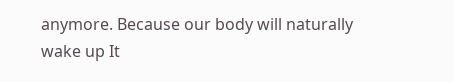anymore. Because our body will naturally wake up It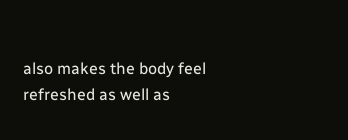also makes the body feel refreshed as well as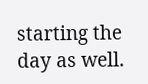starting the day as well.